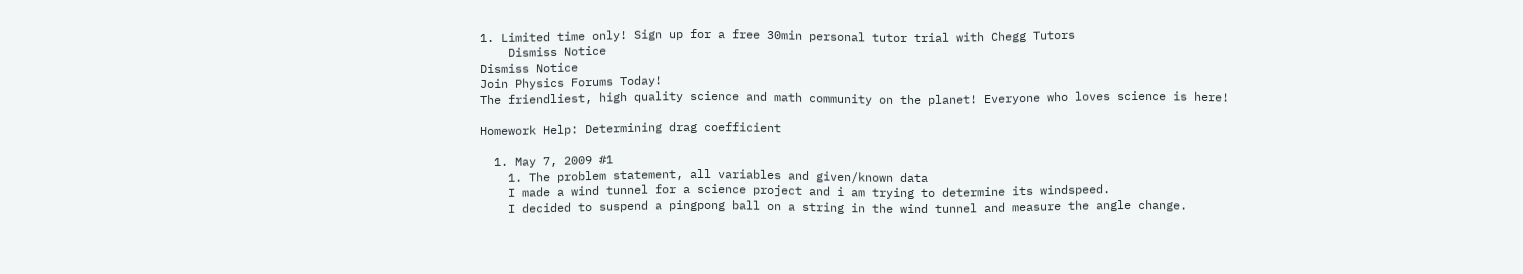1. Limited time only! Sign up for a free 30min personal tutor trial with Chegg Tutors
    Dismiss Notice
Dismiss Notice
Join Physics Forums Today!
The friendliest, high quality science and math community on the planet! Everyone who loves science is here!

Homework Help: Determining drag coefficient

  1. May 7, 2009 #1
    1. The problem statement, all variables and given/known data
    I made a wind tunnel for a science project and i am trying to determine its windspeed.
    I decided to suspend a pingpong ball on a string in the wind tunnel and measure the angle change.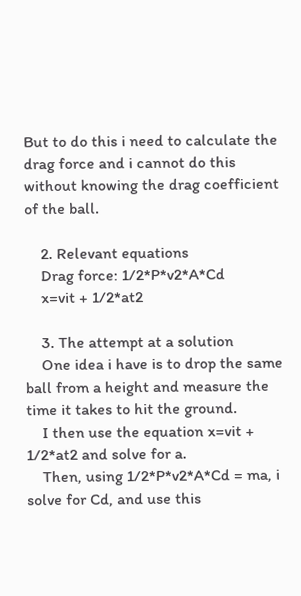But to do this i need to calculate the drag force and i cannot do this without knowing the drag coefficient of the ball.

    2. Relevant equations
    Drag force: 1/2*P*v2*A*Cd
    x=vit + 1/2*at2

    3. The attempt at a solution
    One idea i have is to drop the same ball from a height and measure the time it takes to hit the ground.
    I then use the equation x=vit + 1/2*at2 and solve for a.
    Then, using 1/2*P*v2*A*Cd = ma, i solve for Cd, and use this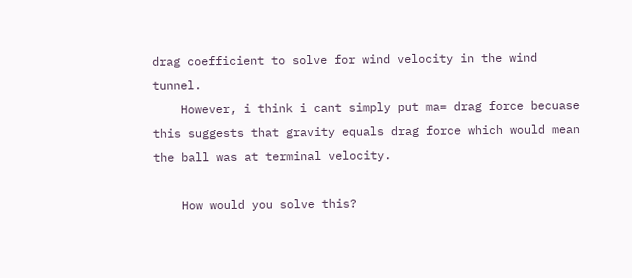drag coefficient to solve for wind velocity in the wind tunnel.
    However, i think i cant simply put ma= drag force becuase this suggests that gravity equals drag force which would mean the ball was at terminal velocity.

    How would you solve this?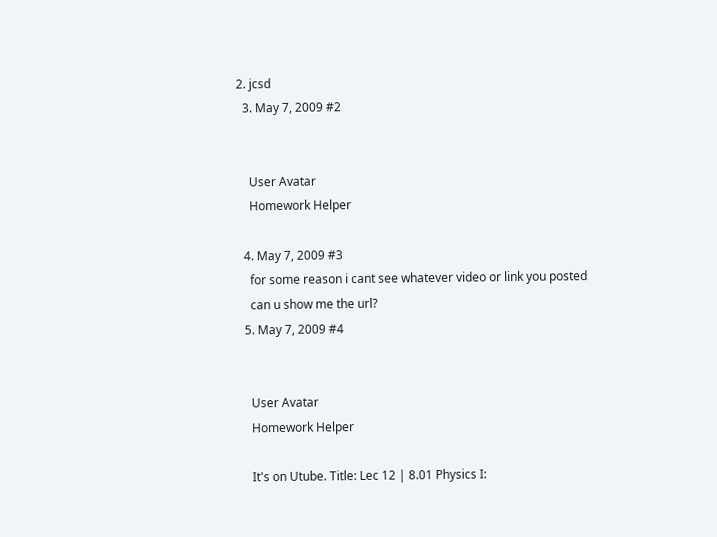2. jcsd
  3. May 7, 2009 #2


    User Avatar
    Homework Helper

  4. May 7, 2009 #3
    for some reason i cant see whatever video or link you posted
    can u show me the url?
  5. May 7, 2009 #4


    User Avatar
    Homework Helper

    It's on Utube. Title: Lec 12 | 8.01 Physics I: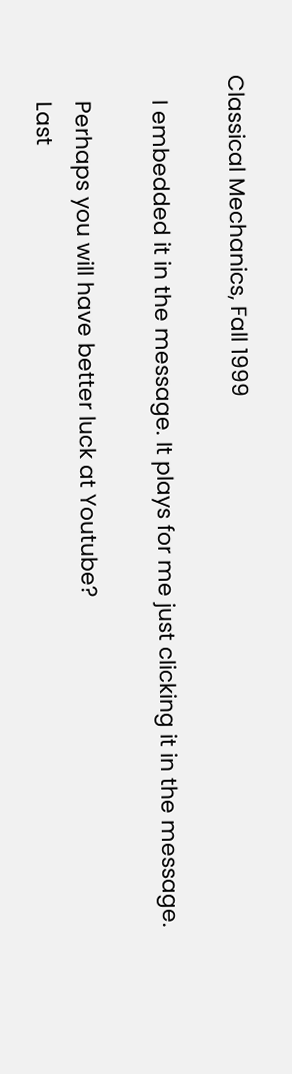Classical Mechanics, Fall 1999

    I embedded it in the message. It plays for me just clicking it in the message.

    Perhaps you will have better luck at Youtube?
    Last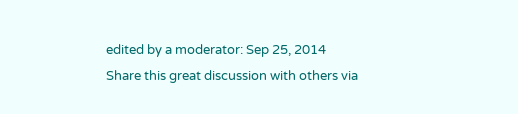edited by a moderator: Sep 25, 2014
Share this great discussion with others via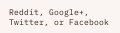Reddit, Google+, Twitter, or Facebook